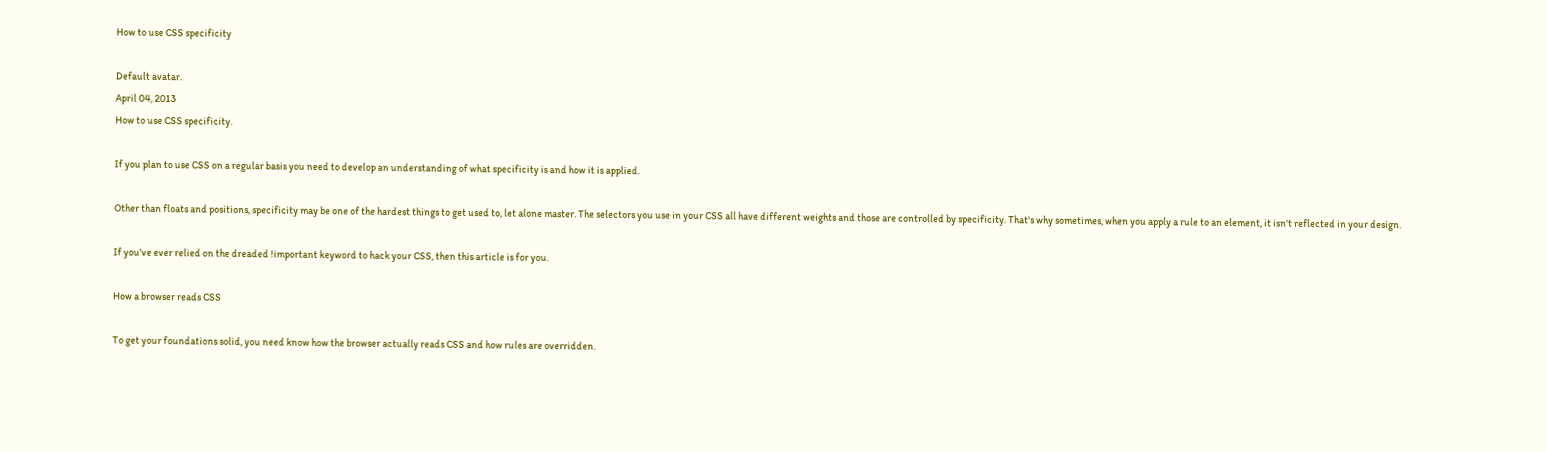How to use CSS specificity

Default avatar.
April 04, 2013
How to use CSS specificity.

If you plan to use CSS on a regular basis you need to develop an understanding of what specificity is and how it is applied.

Other than floats and positions, specificity may be one of the hardest things to get used to, let alone master. The selectors you use in your CSS all have different weights and those are controlled by specificity. That's why sometimes, when you apply a rule to an element, it isn't reflected in your design.

If you've ever relied on the dreaded !important keyword to hack your CSS, then this article is for you.

How a browser reads CSS

To get your foundations solid, you need know how the browser actually reads CSS and how rules are overridden.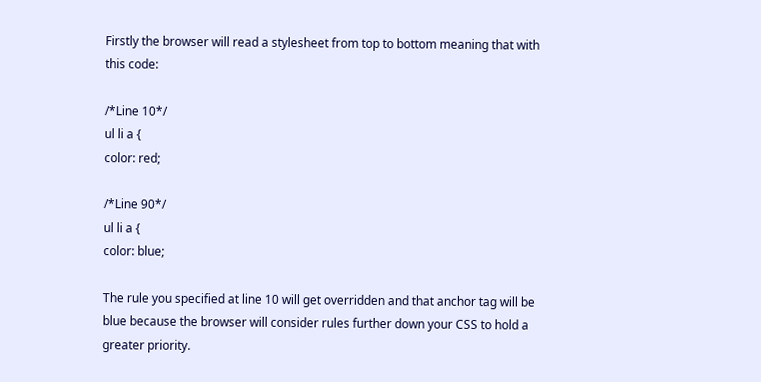Firstly the browser will read a stylesheet from top to bottom meaning that with this code:

/*Line 10*/
ul li a {
color: red;

/*Line 90*/
ul li a {
color: blue;

The rule you specified at line 10 will get overridden and that anchor tag will be blue because the browser will consider rules further down your CSS to hold a greater priority.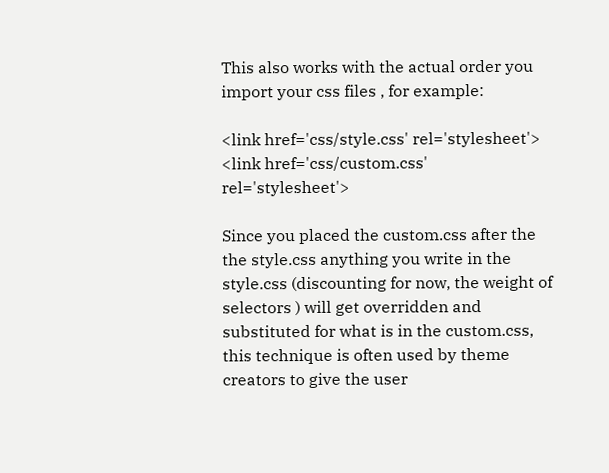This also works with the actual order you import your css files , for example:

<link href='css/style.css' rel='stylesheet'>
<link href='css/custom.css' rel='stylesheet'>

Since you placed the custom.css after the the style.css anything you write in the style.css (discounting for now, the weight of selectors ) will get overridden and substituted for what is in the custom.css, this technique is often used by theme creators to give the user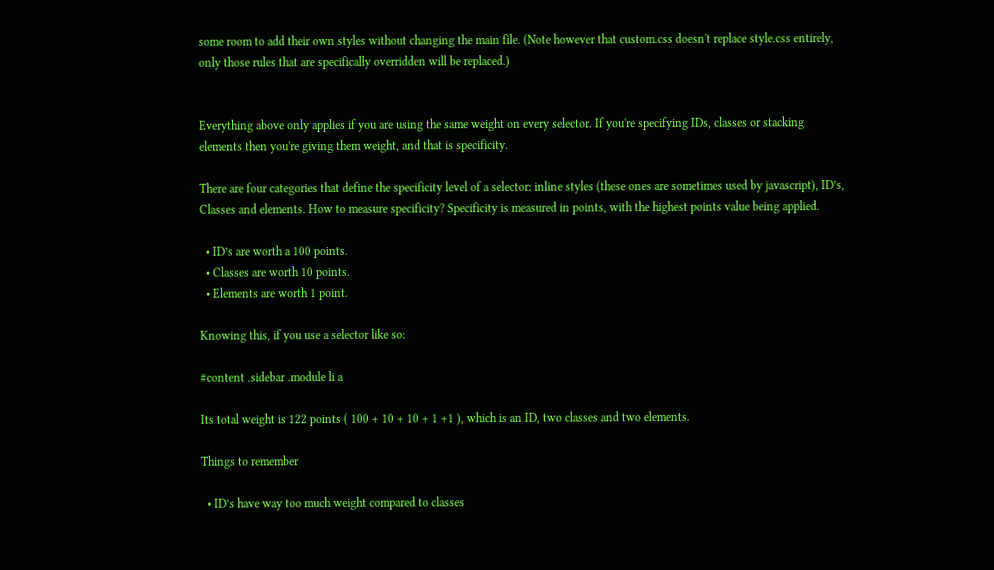some room to add their own styles without changing the main file. (Note however that custom.css doesn't replace style.css entirely, only those rules that are specifically overridden will be replaced.)


Everything above only applies if you are using the same weight on every selector. If you're specifying IDs, classes or stacking elements then you're giving them weight, and that is specificity.

There are four categories that define the specificity level of a selector: inline styles (these ones are sometimes used by javascript), ID’s, Classes and elements. How to measure specificity? Specificity is measured in points, with the highest points value being applied.

  • ID’s are worth a 100 points.
  • Classes are worth 10 points.
  • Elements are worth 1 point.

Knowing this, if you use a selector like so:

#content .sidebar .module li a

Its total weight is 122 points ( 100 + 10 + 10 + 1 +1 ), which is an ID, two classes and two elements.

Things to remember

  • ID’s have way too much weight compared to classes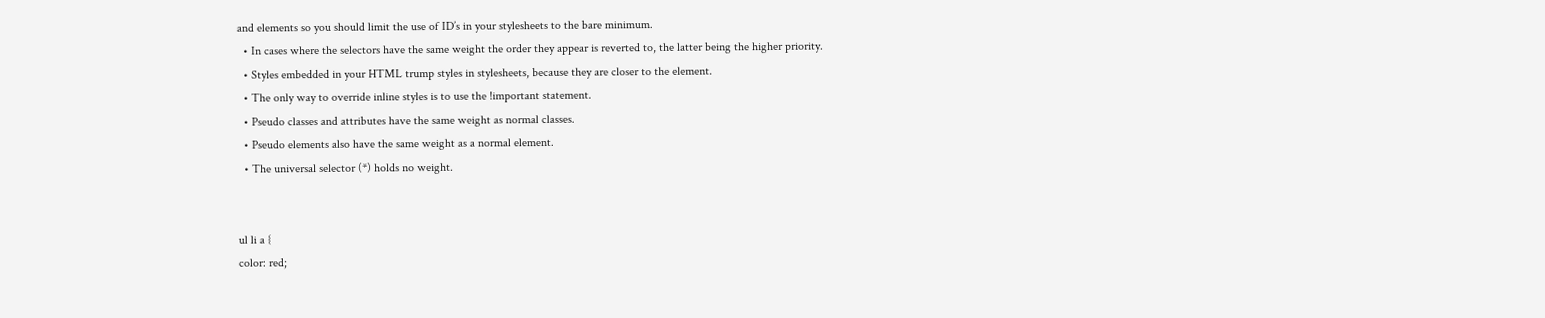and elements so you should limit the use of ID’s in your stylesheets to the bare minimum.
  • In cases where the selectors have the same weight the order they appear is reverted to, the latter being the higher priority.
  • Styles embedded in your HTML trump styles in stylesheets, because they are closer to the element.
  • The only way to override inline styles is to use the !important statement.
  • Pseudo classes and attributes have the same weight as normal classes.
  • Pseudo elements also have the same weight as a normal element.
  • The universal selector (*) holds no weight.


ul li a {
color: red;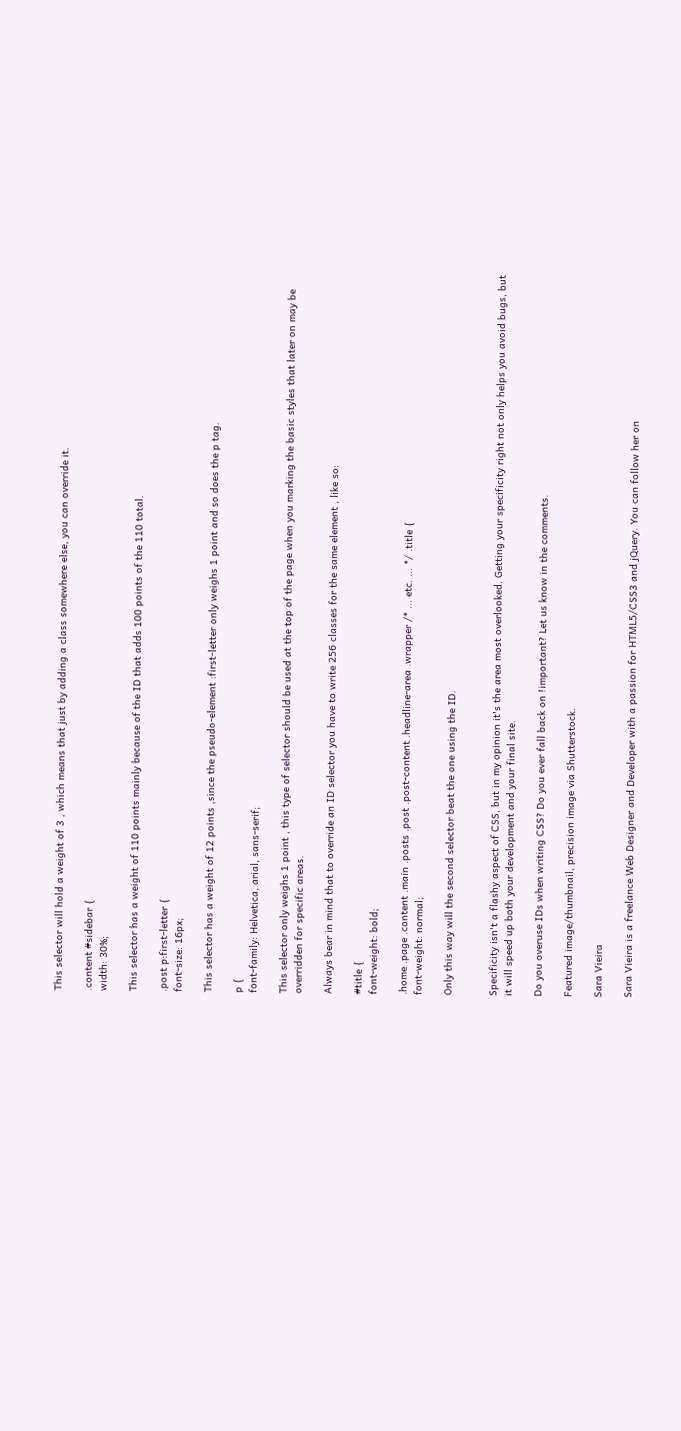This selector will hold a weight of 3 , which means that just by adding a class somewhere else, you can override it.

.content #sidebar {
width: 30%;

This selector has a weight of 110 points mainly because of the ID that adds 100 points of the 110 total.

.post p:first-letter {
font-size: 16px;

This selector has a weight of 12 points ,since the pseudo-element :first-letter only weighs 1 point and so does the p tag.

p {
font-family: Helvetica, arial, sans-serif;

This selector only weighs 1 point , this type of selector should be used at the top of the page when you marking the basic styles that later on may be overridden for specific areas.

Always bear in mind that to override an ID selector you have to write 256 classes for the same element , like so:

#title {
font-weight: bold;

.home .page .content .main .posts .post .post-content .headline-area .wrapper /* ... etc. ... */ .title {
font-weight: normal;

Only this way will the second selector beat the one using the ID.


Specificity isn't a flashy aspect of CSS, but in my opinion it's the area most overlooked. Getting your specificity right not only helps you avoid bugs, but it will speed up both your development and your final site.

Do you overuse IDs when writing CSS? Do you ever fall back on !important? Let us know in the comments.

Featured image/thumbnail, precision image via Shutterstock.

Sara Vieira

Sara Vieira is a freelance Web Designer and Developer with a passion for HTML5/CSS3 and jQuery. You can follow her on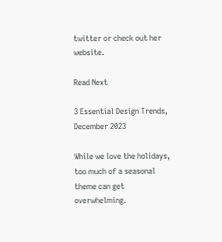twitter or check out her website.

Read Next

3 Essential Design Trends, December 2023

While we love the holidays, too much of a seasonal theme can get overwhelming.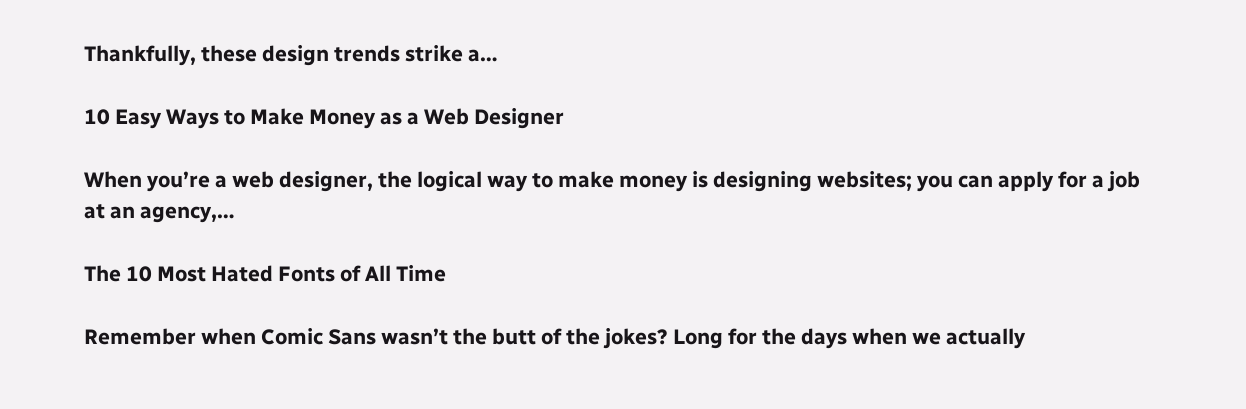Thankfully, these design trends strike a…

10 Easy Ways to Make Money as a Web Designer

When you’re a web designer, the logical way to make money is designing websites; you can apply for a job at an agency,…

The 10 Most Hated Fonts of All Time

Remember when Comic Sans wasn’t the butt of the jokes? Long for the days when we actually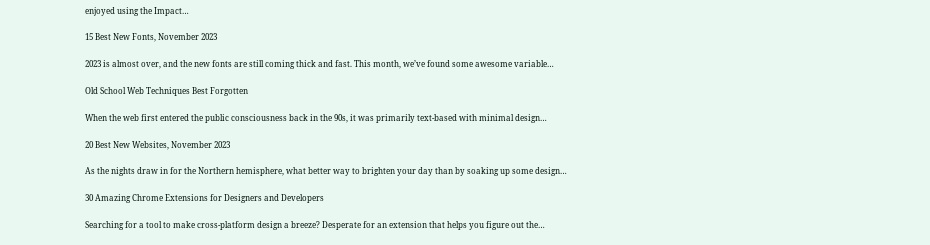enjoyed using the Impact…

15 Best New Fonts, November 2023

2023 is almost over, and the new fonts are still coming thick and fast. This month, we’ve found some awesome variable…

Old School Web Techniques Best Forgotten

When the web first entered the public consciousness back in the 90s, it was primarily text-based with minimal design…

20 Best New Websites, November 2023

As the nights draw in for the Northern hemisphere, what better way to brighten your day than by soaking up some design…

30 Amazing Chrome Extensions for Designers and Developers

Searching for a tool to make cross-platform design a breeze? Desperate for an extension that helps you figure out the…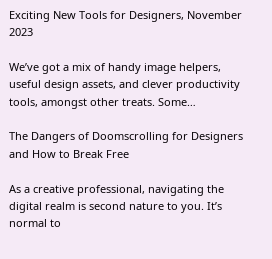Exciting New Tools for Designers, November 2023

We’ve got a mix of handy image helpers, useful design assets, and clever productivity tools, amongst other treats. Some…

The Dangers of Doomscrolling for Designers and How to Break Free

As a creative professional, navigating the digital realm is second nature to you. It’s normal to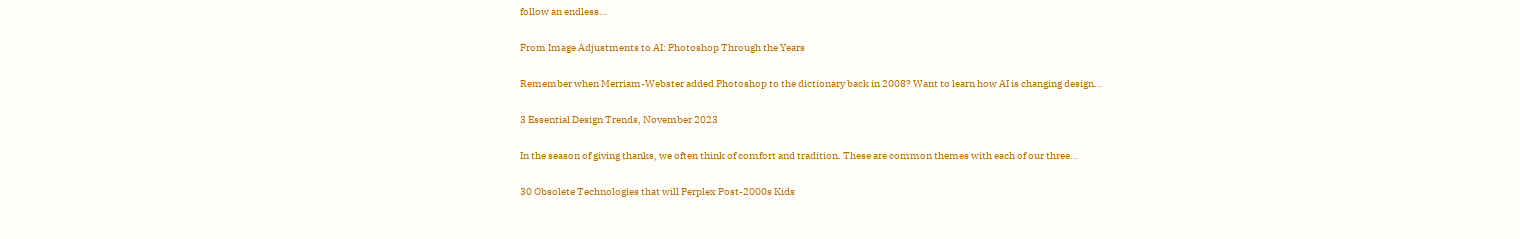follow an endless…

From Image Adjustments to AI: Photoshop Through the Years

Remember when Merriam-Webster added Photoshop to the dictionary back in 2008? Want to learn how AI is changing design…

3 Essential Design Trends, November 2023

In the season of giving thanks, we often think of comfort and tradition. These are common themes with each of our three…

30 Obsolete Technologies that will Perplex Post-2000s Kids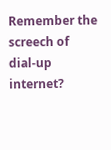Remember the screech of dial-up internet?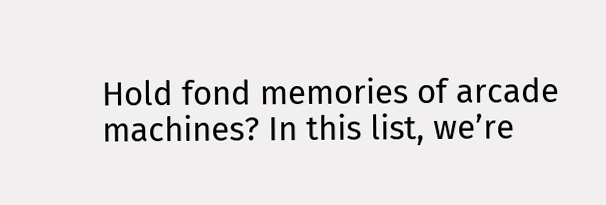Hold fond memories of arcade machines? In this list, we’re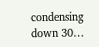condensing down 30…